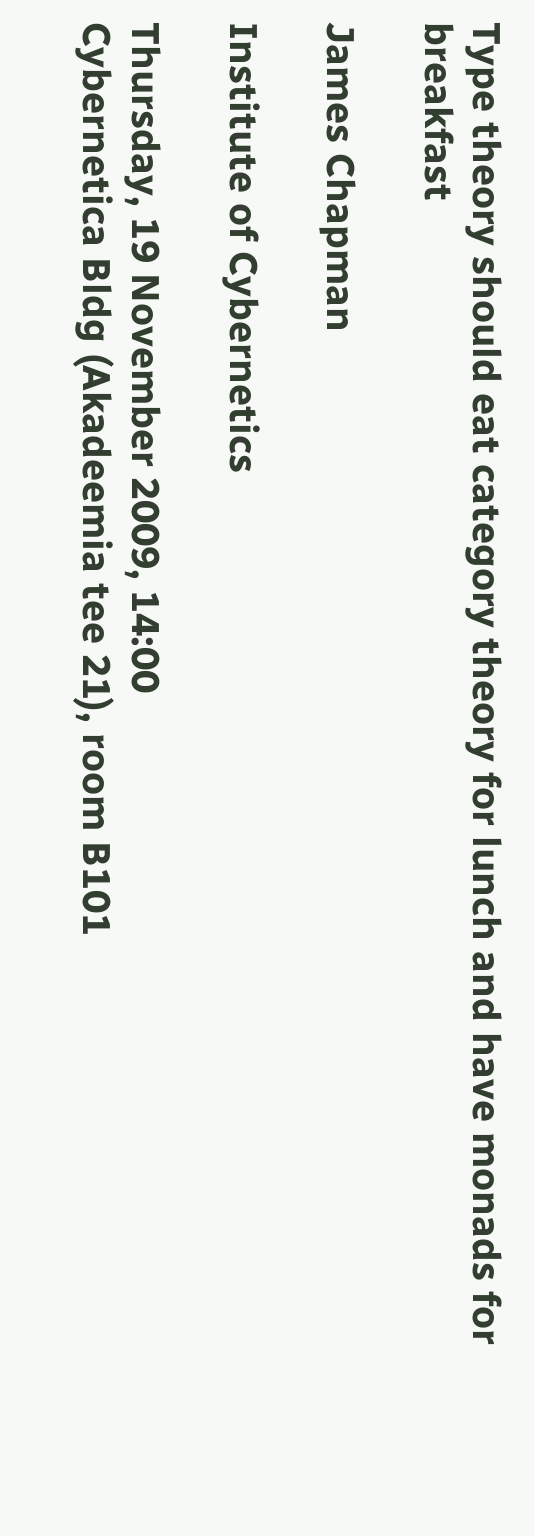Type theory should eat category theory for lunch and have monads for breakfast

James Chapman

Institute of Cybernetics

Thursday, 19 November 2009, 14:00
Cybernetica Bldg (Akadeemia tee 21), room B101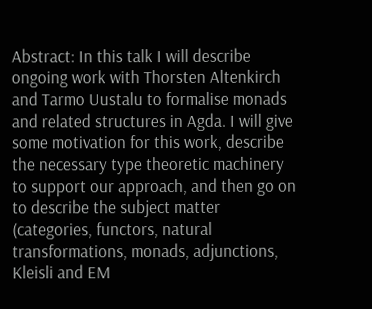Abstract: In this talk I will describe ongoing work with Thorsten Altenkirch and Tarmo Uustalu to formalise monads and related structures in Agda. I will give some motivation for this work, describe the necessary type theoretic machinery to support our approach, and then go on to describe the subject matter (categories, functors, natural transformations, monads, adjunctions, Kleisli and EM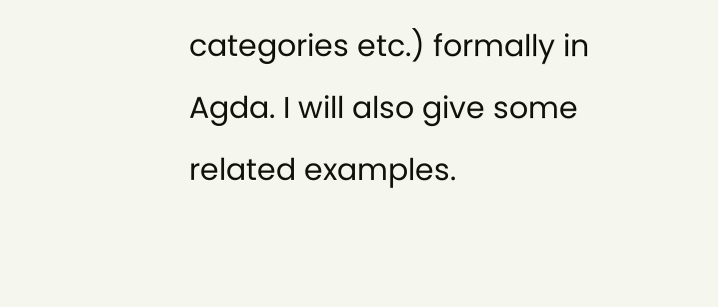categories etc.) formally in Agda. I will also give some related examples.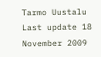Tarmo Uustalu
Last update 18 November 2009